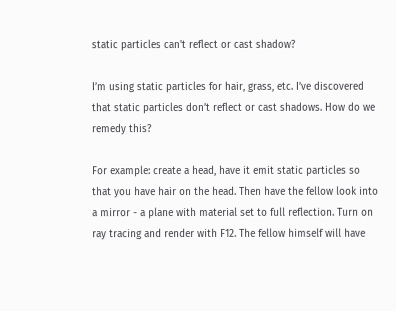static particles can't reflect or cast shadow?

I’m using static particles for hair, grass, etc. I’ve discovered that static particles don’t reflect or cast shadows. How do we remedy this?

For example: create a head, have it emit static particles so that you have hair on the head. Then have the fellow look into a mirror - a plane with material set to full reflection. Turn on ray tracing and render with F12. The fellow himself will have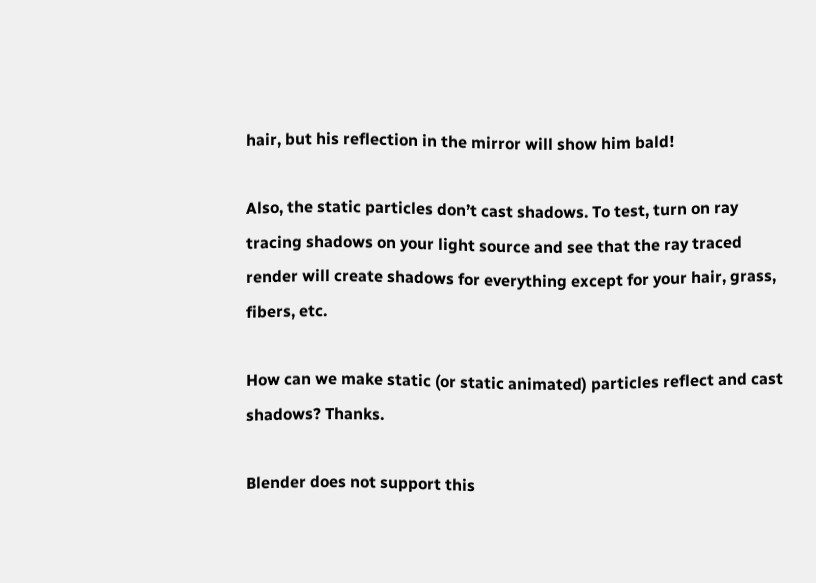hair, but his reflection in the mirror will show him bald!

Also, the static particles don’t cast shadows. To test, turn on ray tracing shadows on your light source and see that the ray traced render will create shadows for everything except for your hair, grass, fibers, etc.

How can we make static (or static animated) particles reflect and cast shadows? Thanks.

Blender does not support this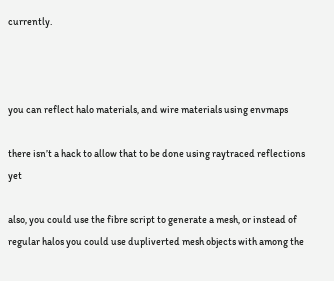currently.



you can reflect halo materials, and wire materials using envmaps

there isn’t a hack to allow that to be done using raytraced reflections yet

also, you could use the fibre script to generate a mesh, or instead of regular halos you could use dupliverted mesh objects with among the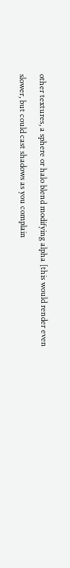other textures, a sphere or halo blend modifying alpha [this would render even slower, but could cast shadows as you complain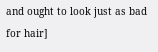and ought to look just as bad for hair]